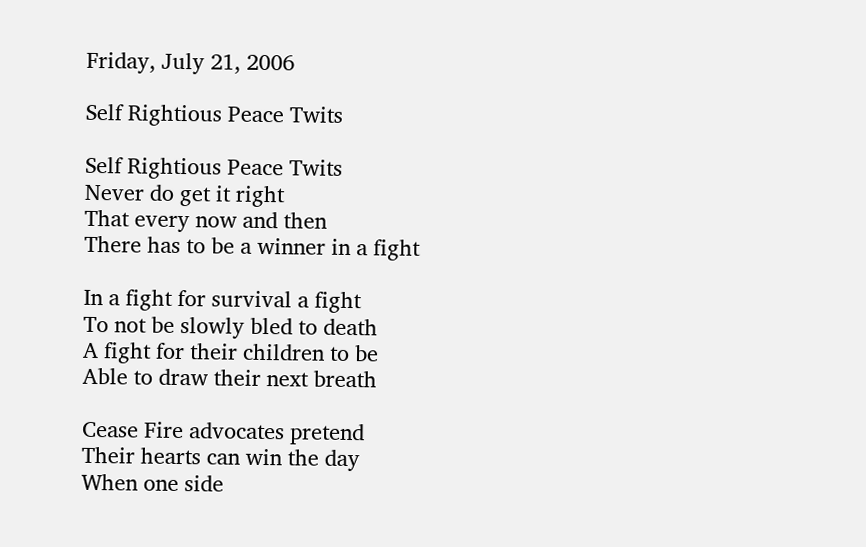Friday, July 21, 2006

Self Rightious Peace Twits

Self Rightious Peace Twits
Never do get it right
That every now and then
There has to be a winner in a fight

In a fight for survival a fight
To not be slowly bled to death
A fight for their children to be
Able to draw their next breath

Cease Fire advocates pretend
Their hearts can win the day
When one side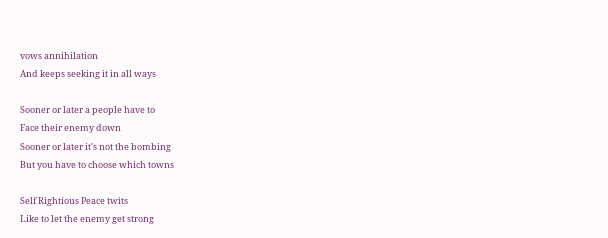vows annihilation
And keeps seeking it in all ways

Sooner or later a people have to
Face their enemy down
Sooner or later it's not the bombing
But you have to choose which towns

Self Rightious Peace twits
Like to let the enemy get strong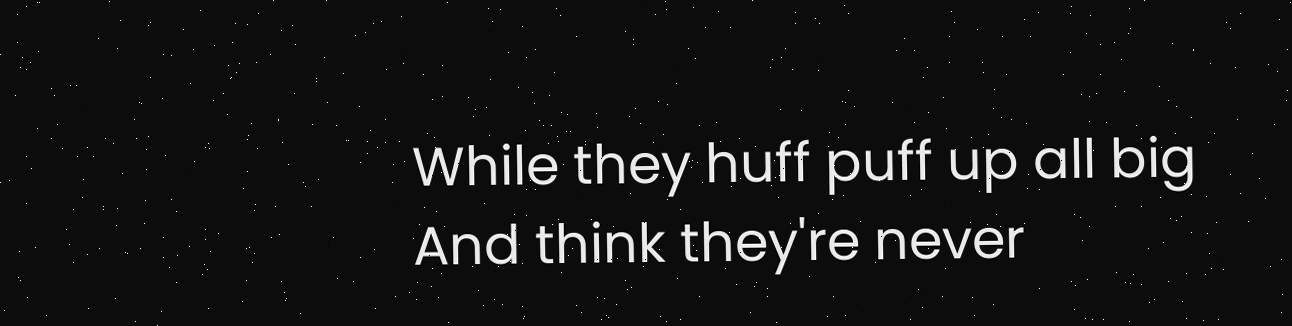While they huff puff up all big
And think they're never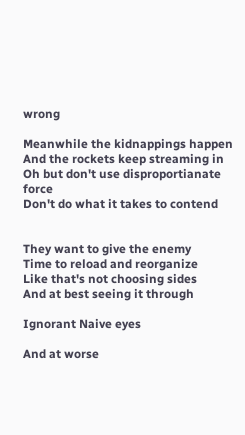wrong

Meanwhile the kidnappings happen
And the rockets keep streaming in
Oh but don't use disproportianate force
Don't do what it takes to contend


They want to give the enemy
Time to reload and reorganize
Like that's not choosing sides
And at best seeing it through

Ignorant Naive eyes

And at worse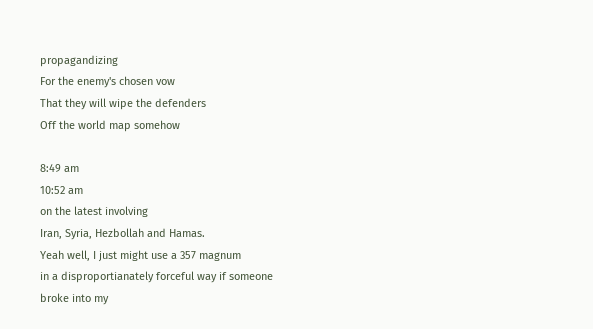propagandizing
For the enemy's chosen vow
That they will wipe the defenders
Off the world map somehow

8:49 am
10:52 am
on the latest involving
Iran, Syria, Hezbollah and Hamas.
Yeah well, I just might use a 357 magnum
in a disproportianately forceful way if someone
broke into my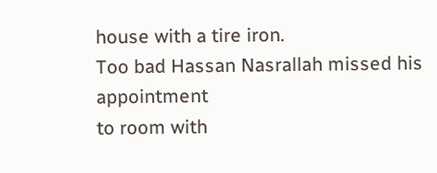house with a tire iron.
Too bad Hassan Nasrallah missed his appointment
to room with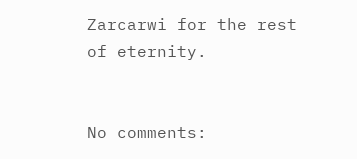Zarcarwi for the rest of eternity.


No comments: